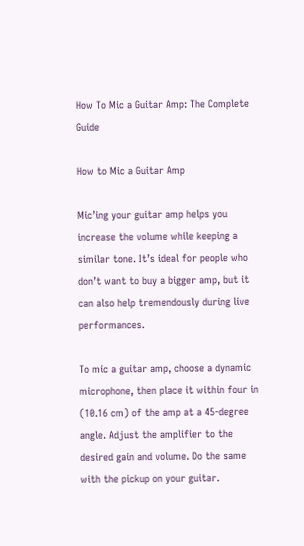How To Mic a Guitar Amp: The Complete Guide

How to Mic a Guitar Amp

Mic’ing your guitar amp helps you increase the volume while keeping a similar tone. It’s ideal for people who don’t want to buy a bigger amp, but it can also help tremendously during live performances.

To mic a guitar amp, choose a dynamic microphone, then place it within four in (10.16 cm) of the amp at a 45-degree angle. Adjust the amplifier to the desired gain and volume. Do the same with the pickup on your guitar.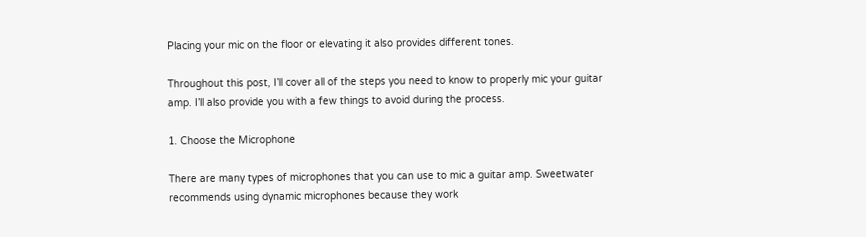Placing your mic on the floor or elevating it also provides different tones.

Throughout this post, I’ll cover all of the steps you need to know to properly mic your guitar amp. I’ll also provide you with a few things to avoid during the process.

1. Choose the Microphone

There are many types of microphones that you can use to mic a guitar amp. Sweetwater recommends using dynamic microphones because they work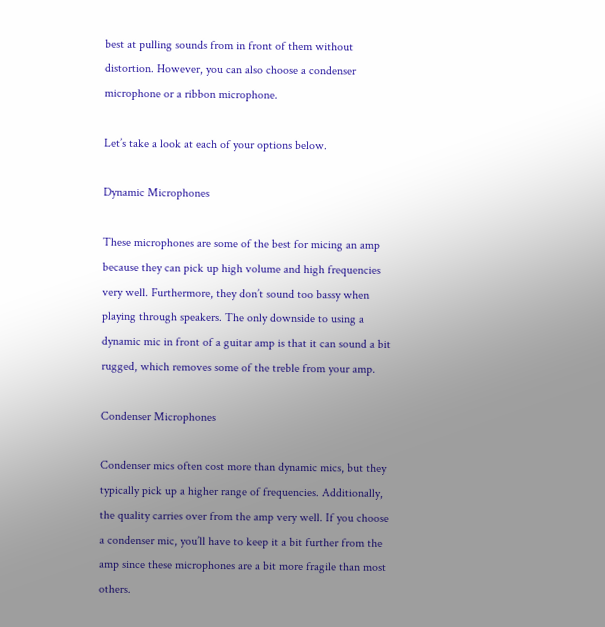best at pulling sounds from in front of them without distortion. However, you can also choose a condenser microphone or a ribbon microphone.

Let’s take a look at each of your options below.

Dynamic Microphones

These microphones are some of the best for micing an amp because they can pick up high volume and high frequencies very well. Furthermore, they don’t sound too bassy when playing through speakers. The only downside to using a dynamic mic in front of a guitar amp is that it can sound a bit rugged, which removes some of the treble from your amp.

Condenser Microphones

Condenser mics often cost more than dynamic mics, but they typically pick up a higher range of frequencies. Additionally, the quality carries over from the amp very well. If you choose a condenser mic, you’ll have to keep it a bit further from the amp since these microphones are a bit more fragile than most others.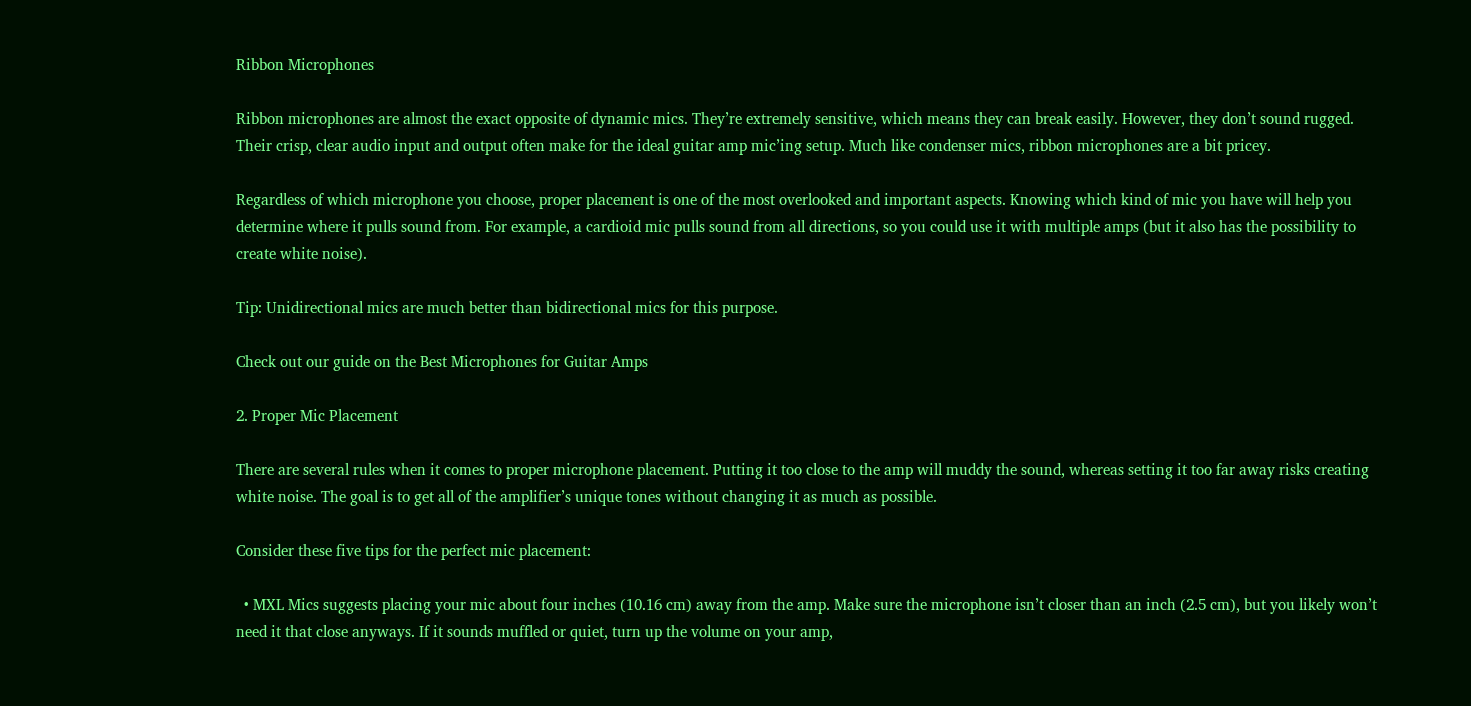Ribbon Microphones

Ribbon microphones are almost the exact opposite of dynamic mics. They’re extremely sensitive, which means they can break easily. However, they don’t sound rugged. Their crisp, clear audio input and output often make for the ideal guitar amp mic’ing setup. Much like condenser mics, ribbon microphones are a bit pricey.

Regardless of which microphone you choose, proper placement is one of the most overlooked and important aspects. Knowing which kind of mic you have will help you determine where it pulls sound from. For example, a cardioid mic pulls sound from all directions, so you could use it with multiple amps (but it also has the possibility to create white noise).

Tip: Unidirectional mics are much better than bidirectional mics for this purpose.

Check out our guide on the Best Microphones for Guitar Amps

2. Proper Mic Placement

There are several rules when it comes to proper microphone placement. Putting it too close to the amp will muddy the sound, whereas setting it too far away risks creating white noise. The goal is to get all of the amplifier’s unique tones without changing it as much as possible.

Consider these five tips for the perfect mic placement:

  • MXL Mics suggests placing your mic about four inches (10.16 cm) away from the amp. Make sure the microphone isn’t closer than an inch (2.5 cm), but you likely won’t need it that close anyways. If it sounds muffled or quiet, turn up the volume on your amp,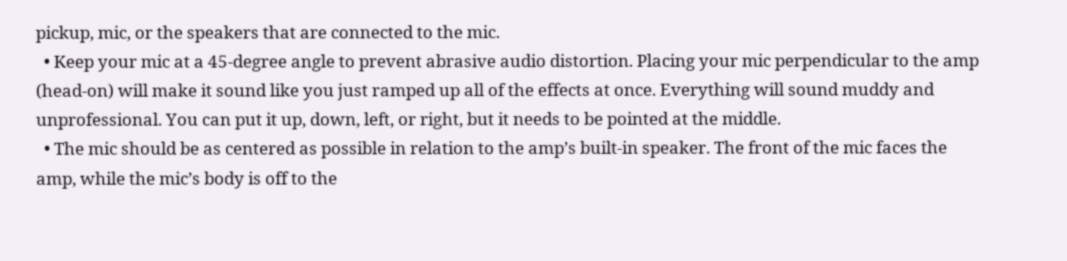pickup, mic, or the speakers that are connected to the mic.
  • Keep your mic at a 45-degree angle to prevent abrasive audio distortion. Placing your mic perpendicular to the amp (head-on) will make it sound like you just ramped up all of the effects at once. Everything will sound muddy and unprofessional. You can put it up, down, left, or right, but it needs to be pointed at the middle.
  • The mic should be as centered as possible in relation to the amp’s built-in speaker. The front of the mic faces the amp, while the mic’s body is off to the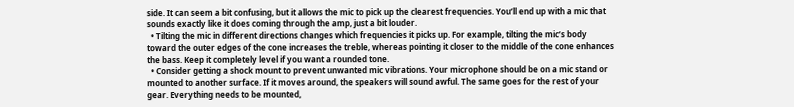side. It can seem a bit confusing, but it allows the mic to pick up the clearest frequencies. You’ll end up with a mic that sounds exactly like it does coming through the amp, just a bit louder.
  • Tilting the mic in different directions changes which frequencies it picks up. For example, tilting the mic’s body toward the outer edges of the cone increases the treble, whereas pointing it closer to the middle of the cone enhances the bass. Keep it completely level if you want a rounded tone.
  • Consider getting a shock mount to prevent unwanted mic vibrations. Your microphone should be on a mic stand or mounted to another surface. If it moves around, the speakers will sound awful. The same goes for the rest of your gear. Everything needs to be mounted,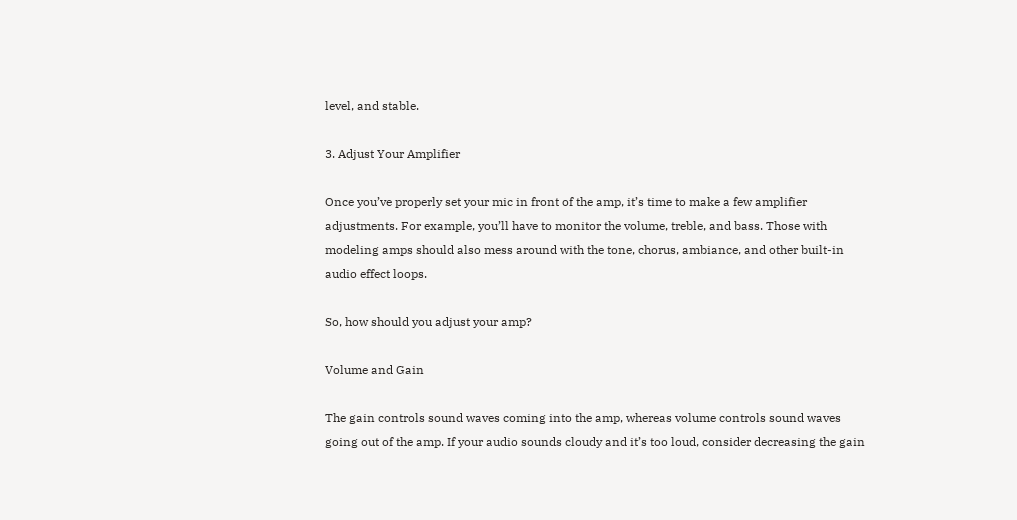level, and stable.

3. Adjust Your Amplifier

Once you’ve properly set your mic in front of the amp, it’s time to make a few amplifier adjustments. For example, you’ll have to monitor the volume, treble, and bass. Those with modeling amps should also mess around with the tone, chorus, ambiance, and other built-in audio effect loops.

So, how should you adjust your amp?

Volume and Gain

The gain controls sound waves coming into the amp, whereas volume controls sound waves going out of the amp. If your audio sounds cloudy and it’s too loud, consider decreasing the gain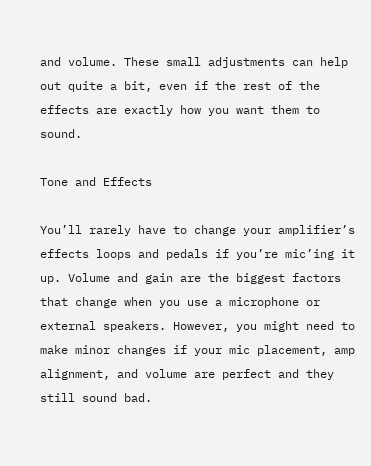and volume. These small adjustments can help out quite a bit, even if the rest of the effects are exactly how you want them to sound.

Tone and Effects

You’ll rarely have to change your amplifier’s effects loops and pedals if you’re mic’ing it up. Volume and gain are the biggest factors that change when you use a microphone or external speakers. However, you might need to make minor changes if your mic placement, amp alignment, and volume are perfect and they still sound bad.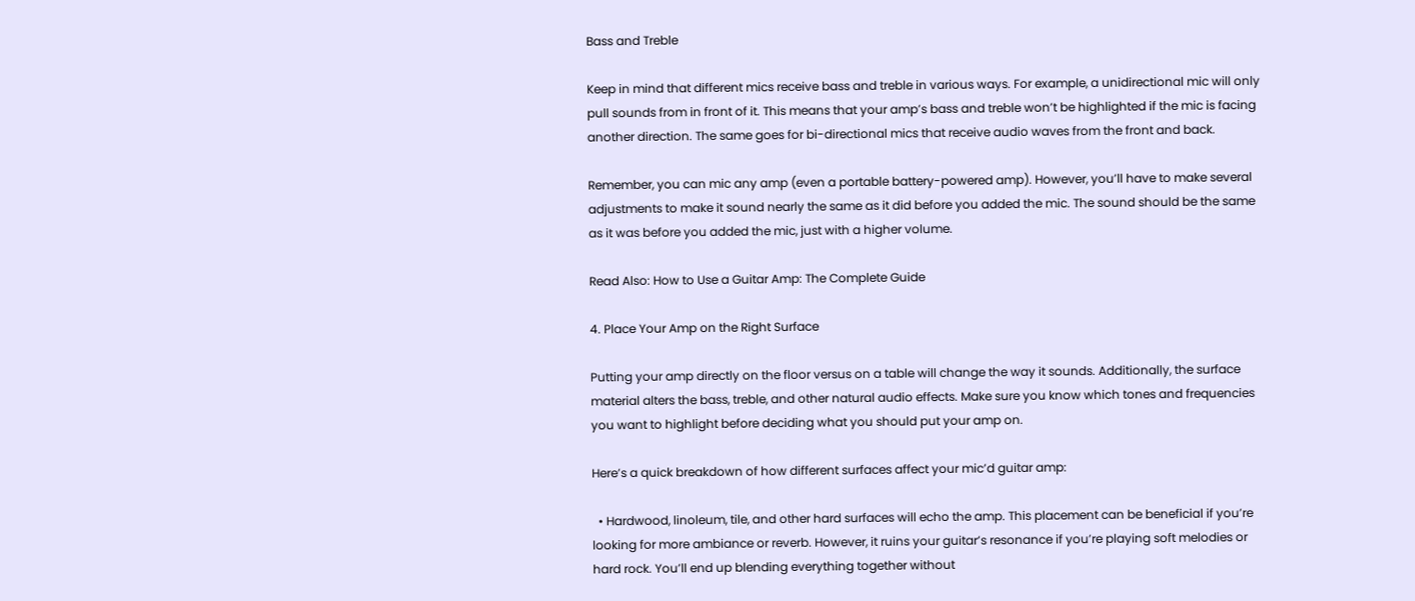Bass and Treble

Keep in mind that different mics receive bass and treble in various ways. For example, a unidirectional mic will only pull sounds from in front of it. This means that your amp’s bass and treble won’t be highlighted if the mic is facing another direction. The same goes for bi-directional mics that receive audio waves from the front and back.

Remember, you can mic any amp (even a portable battery-powered amp). However, you’ll have to make several adjustments to make it sound nearly the same as it did before you added the mic. The sound should be the same as it was before you added the mic, just with a higher volume.

Read Also: How to Use a Guitar Amp: The Complete Guide

4. Place Your Amp on the Right Surface

Putting your amp directly on the floor versus on a table will change the way it sounds. Additionally, the surface material alters the bass, treble, and other natural audio effects. Make sure you know which tones and frequencies you want to highlight before deciding what you should put your amp on.

Here’s a quick breakdown of how different surfaces affect your mic’d guitar amp:

  • Hardwood, linoleum, tile, and other hard surfaces will echo the amp. This placement can be beneficial if you’re looking for more ambiance or reverb. However, it ruins your guitar’s resonance if you’re playing soft melodies or hard rock. You’ll end up blending everything together without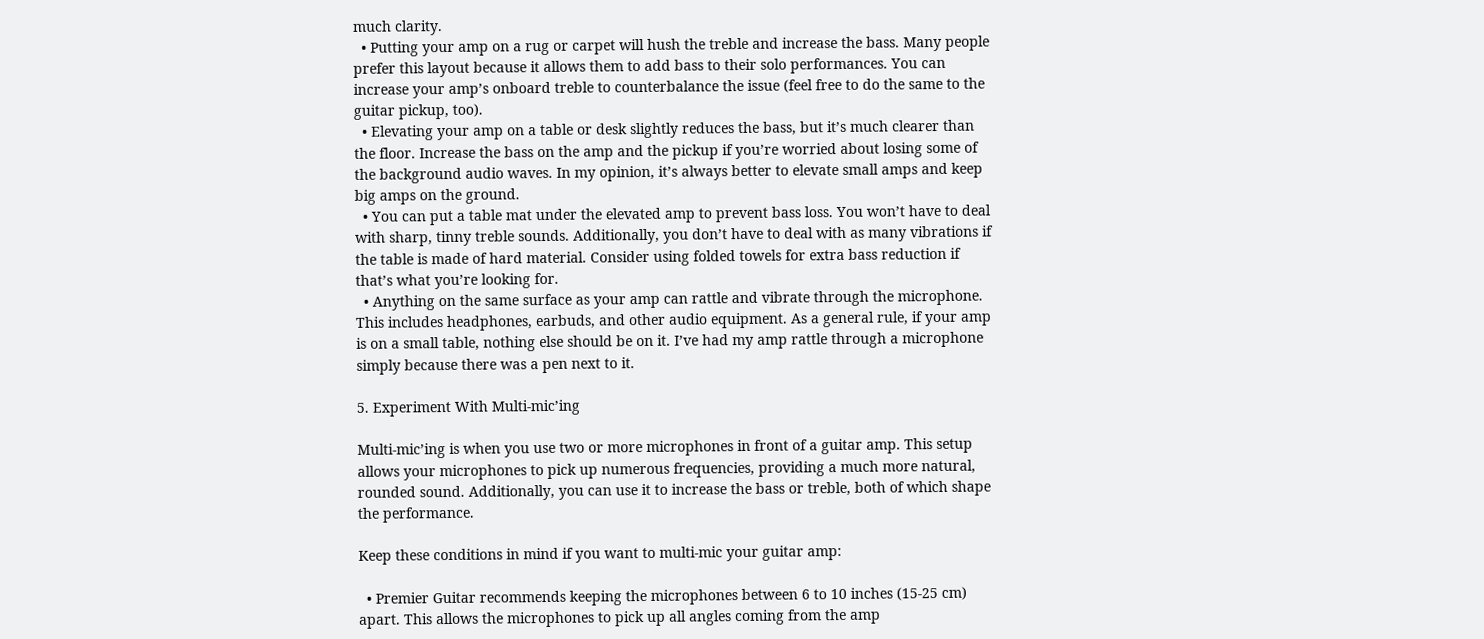much clarity.
  • Putting your amp on a rug or carpet will hush the treble and increase the bass. Many people prefer this layout because it allows them to add bass to their solo performances. You can increase your amp’s onboard treble to counterbalance the issue (feel free to do the same to the guitar pickup, too).
  • Elevating your amp on a table or desk slightly reduces the bass, but it’s much clearer than the floor. Increase the bass on the amp and the pickup if you’re worried about losing some of the background audio waves. In my opinion, it’s always better to elevate small amps and keep big amps on the ground.
  • You can put a table mat under the elevated amp to prevent bass loss. You won’t have to deal with sharp, tinny treble sounds. Additionally, you don’t have to deal with as many vibrations if the table is made of hard material. Consider using folded towels for extra bass reduction if that’s what you’re looking for.
  • Anything on the same surface as your amp can rattle and vibrate through the microphone. This includes headphones, earbuds, and other audio equipment. As a general rule, if your amp is on a small table, nothing else should be on it. I’ve had my amp rattle through a microphone simply because there was a pen next to it.

5. Experiment With Multi-mic’ing

Multi-mic’ing is when you use two or more microphones in front of a guitar amp. This setup allows your microphones to pick up numerous frequencies, providing a much more natural, rounded sound. Additionally, you can use it to increase the bass or treble, both of which shape the performance.

Keep these conditions in mind if you want to multi-mic your guitar amp:

  • Premier Guitar recommends keeping the microphones between 6 to 10 inches (15-25 cm) apart. This allows the microphones to pick up all angles coming from the amp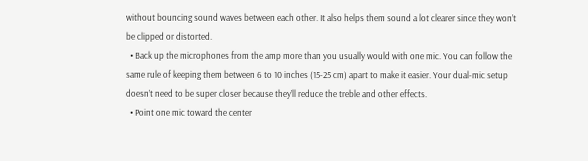without bouncing sound waves between each other. It also helps them sound a lot clearer since they won’t be clipped or distorted.
  • Back up the microphones from the amp more than you usually would with one mic. You can follow the same rule of keeping them between 6 to 10 inches (15-25 cm) apart to make it easier. Your dual-mic setup doesn’t need to be super closer because they’ll reduce the treble and other effects.
  • Point one mic toward the center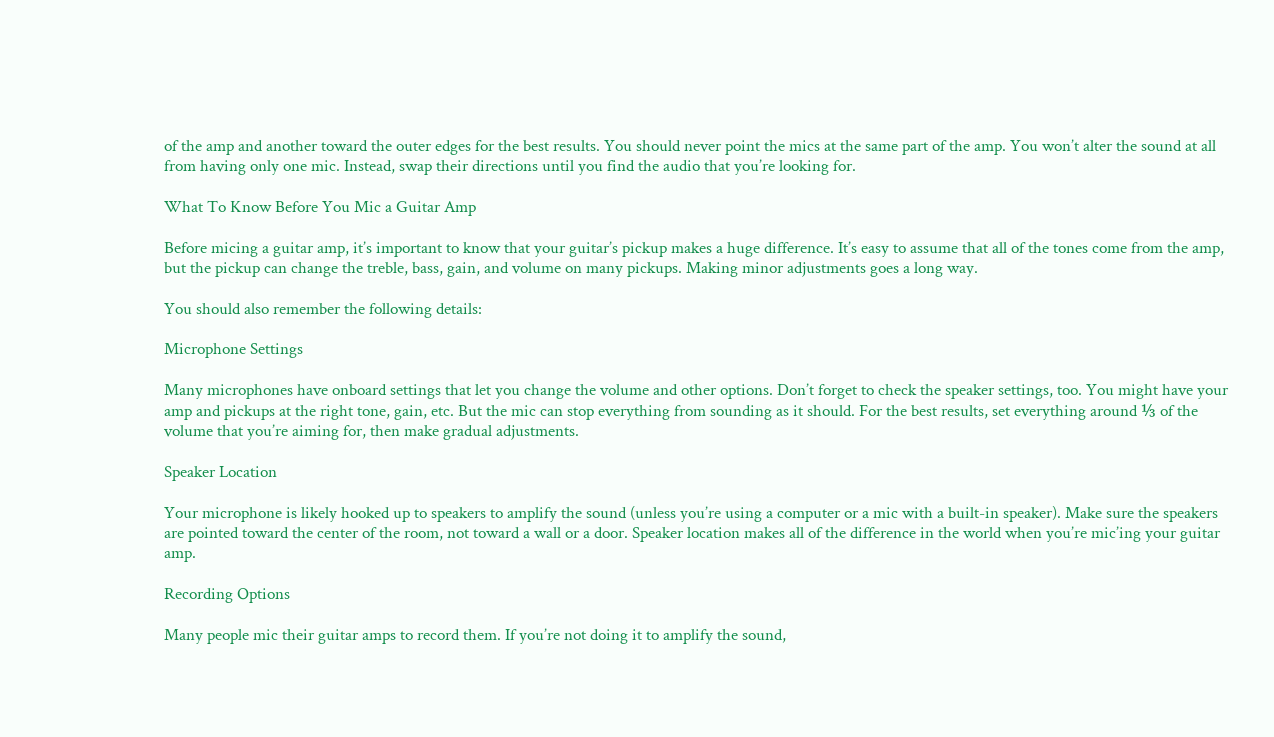of the amp and another toward the outer edges for the best results. You should never point the mics at the same part of the amp. You won’t alter the sound at all from having only one mic. Instead, swap their directions until you find the audio that you’re looking for.

What To Know Before You Mic a Guitar Amp

Before micing a guitar amp, it’s important to know that your guitar’s pickup makes a huge difference. It’s easy to assume that all of the tones come from the amp, but the pickup can change the treble, bass, gain, and volume on many pickups. Making minor adjustments goes a long way.

You should also remember the following details:

Microphone Settings

Many microphones have onboard settings that let you change the volume and other options. Don’t forget to check the speaker settings, too. You might have your amp and pickups at the right tone, gain, etc. But the mic can stop everything from sounding as it should. For the best results, set everything around ⅓ of the volume that you’re aiming for, then make gradual adjustments.

Speaker Location

Your microphone is likely hooked up to speakers to amplify the sound (unless you’re using a computer or a mic with a built-in speaker). Make sure the speakers are pointed toward the center of the room, not toward a wall or a door. Speaker location makes all of the difference in the world when you’re mic’ing your guitar amp.

Recording Options

Many people mic their guitar amps to record them. If you’re not doing it to amplify the sound,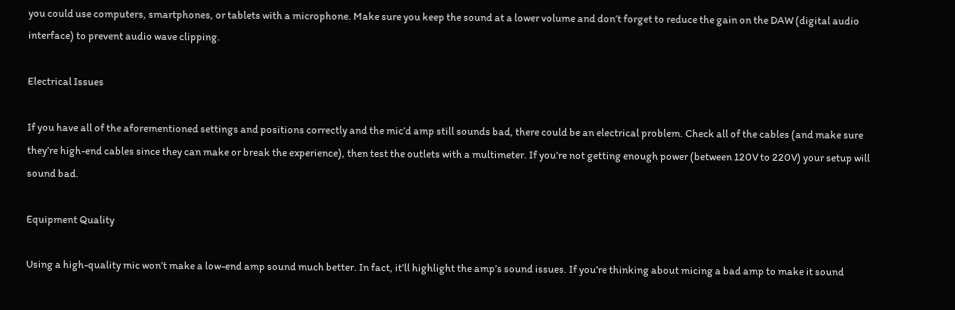you could use computers, smartphones, or tablets with a microphone. Make sure you keep the sound at a lower volume and don’t forget to reduce the gain on the DAW (digital audio interface) to prevent audio wave clipping.

Electrical Issues

If you have all of the aforementioned settings and positions correctly and the mic’d amp still sounds bad, there could be an electrical problem. Check all of the cables (and make sure they’re high-end cables since they can make or break the experience), then test the outlets with a multimeter. If you’re not getting enough power (between 120V to 220V) your setup will sound bad.

Equipment Quality

Using a high-quality mic won’t make a low-end amp sound much better. In fact, it’ll highlight the amp’s sound issues. If you’re thinking about micing a bad amp to make it sound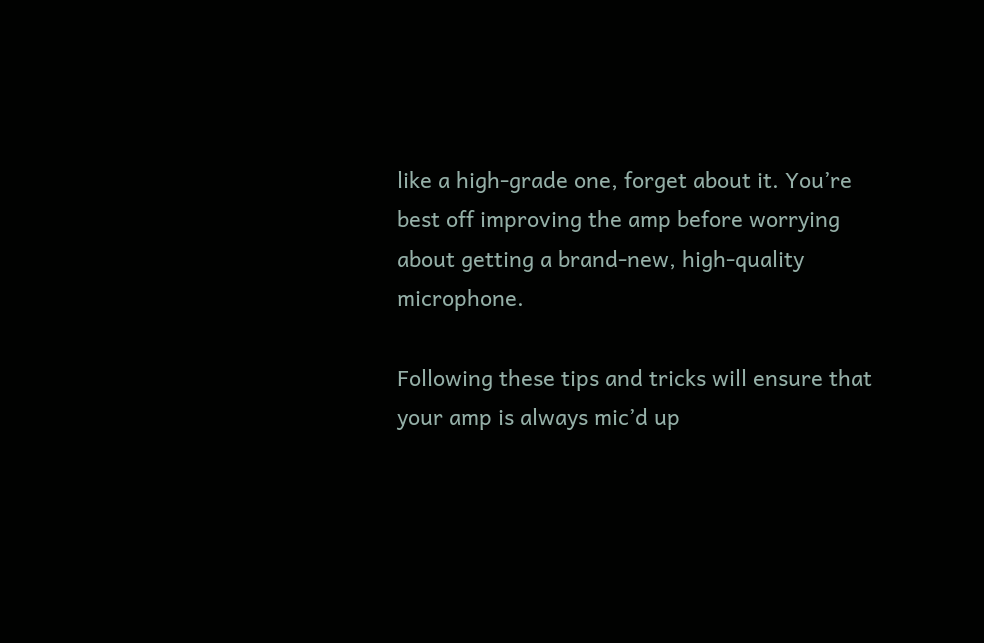like a high-grade one, forget about it. You’re best off improving the amp before worrying about getting a brand-new, high-quality microphone.

Following these tips and tricks will ensure that your amp is always mic’d up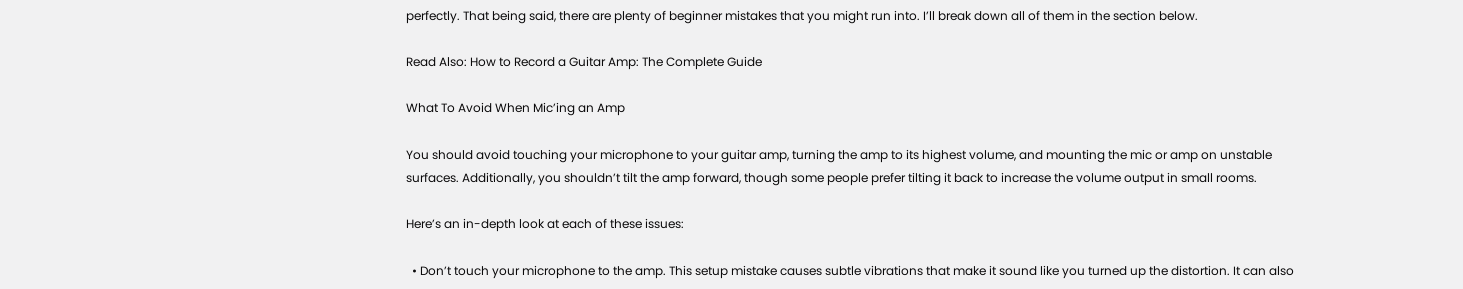perfectly. That being said, there are plenty of beginner mistakes that you might run into. I’ll break down all of them in the section below.

Read Also: How to Record a Guitar Amp: The Complete Guide

What To Avoid When Mic’ing an Amp

You should avoid touching your microphone to your guitar amp, turning the amp to its highest volume, and mounting the mic or amp on unstable surfaces. Additionally, you shouldn’t tilt the amp forward, though some people prefer tilting it back to increase the volume output in small rooms.

Here’s an in-depth look at each of these issues:

  • Don’t touch your microphone to the amp. This setup mistake causes subtle vibrations that make it sound like you turned up the distortion. It can also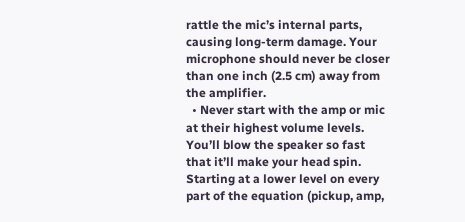rattle the mic’s internal parts, causing long-term damage. Your microphone should never be closer than one inch (2.5 cm) away from the amplifier.
  • Never start with the amp or mic at their highest volume levels. You’ll blow the speaker so fast that it’ll make your head spin. Starting at a lower level on every part of the equation (pickup, amp,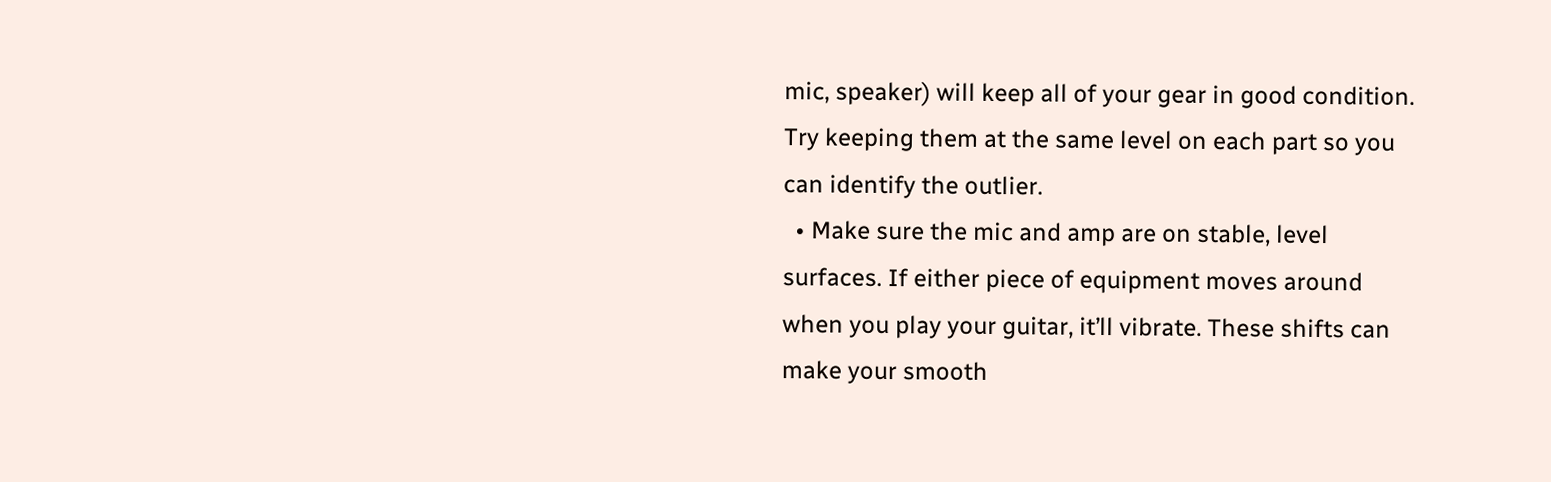mic, speaker) will keep all of your gear in good condition. Try keeping them at the same level on each part so you can identify the outlier.
  • Make sure the mic and amp are on stable, level surfaces. If either piece of equipment moves around when you play your guitar, it’ll vibrate. These shifts can make your smooth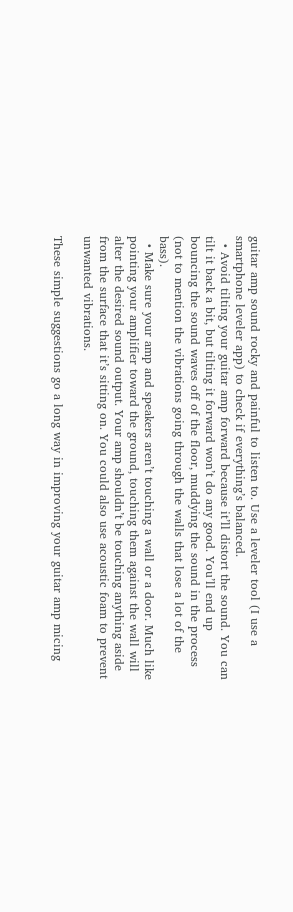guitar amp sound rocky and painful to listen to. Use a leveler tool (I use a smartphone leveler app) to check if everything’s balanced.
  • Avoid tilting your guitar amp forward because it’ll distort the sound. You can tilt it back a bit, but tilting it forward won’t do any good. You’ll end up bouncing the sound waves off of the floor, muddying the sound in the process (not to mention the vibrations going through the walls that lose a lot of the bass).
  • Make sure your amp and speakers aren’t touching a wall or a door. Much like pointing your amplifier toward the ground, touching them against the wall will alter the desired sound output. Your amp shouldn’t be touching anything aside from the surface that it’s sitting on. You could also use acoustic foam to prevent unwanted vibrations.

These simple suggestions go a long way in improving your guitar amp micing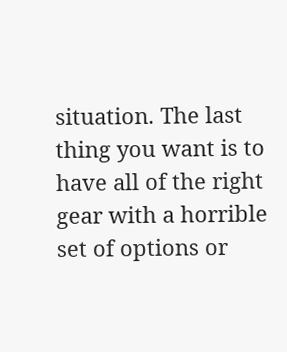situation. The last thing you want is to have all of the right gear with a horrible set of options or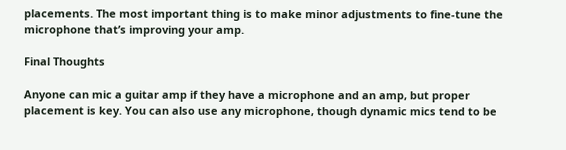placements. The most important thing is to make minor adjustments to fine-tune the microphone that’s improving your amp.

Final Thoughts

Anyone can mic a guitar amp if they have a microphone and an amp, but proper placement is key. You can also use any microphone, though dynamic mics tend to be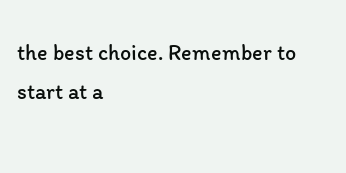the best choice. Remember to start at a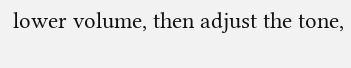lower volume, then adjust the tone,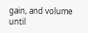gain, and volume until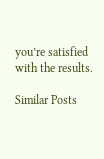you’re satisfied with the results.

Similar Posts